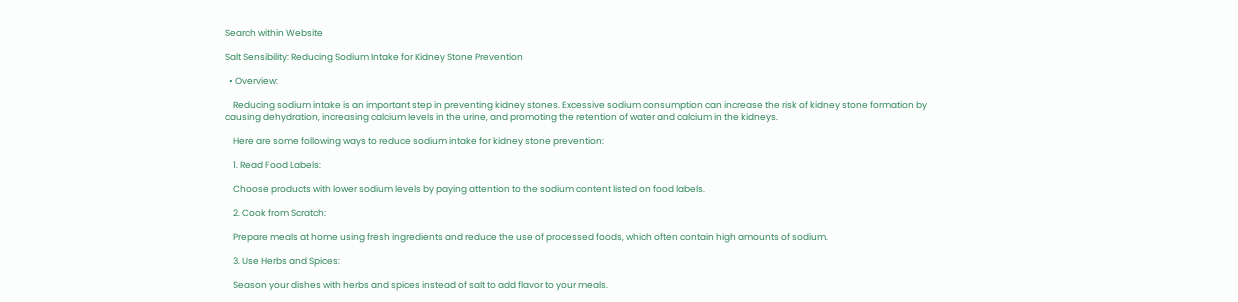Search within Website

Salt Sensibility: Reducing Sodium Intake for Kidney Stone Prevention

  • Overview:

    Reducing sodium intake is an important step in preventing kidney stones. Excessive sodium consumption can increase the risk of kidney stone formation by causing dehydration, increasing calcium levels in the urine, and promoting the retention of water and calcium in the kidneys.

    Here are some following ways to reduce sodium intake for kidney stone prevention:

    1. Read Food Labels:

    Choose products with lower sodium levels by paying attention to the sodium content listed on food labels.

    2. Cook from Scratch:

    Prepare meals at home using fresh ingredients and reduce the use of processed foods, which often contain high amounts of sodium.

    3. Use Herbs and Spices:

    Season your dishes with herbs and spices instead of salt to add flavor to your meals.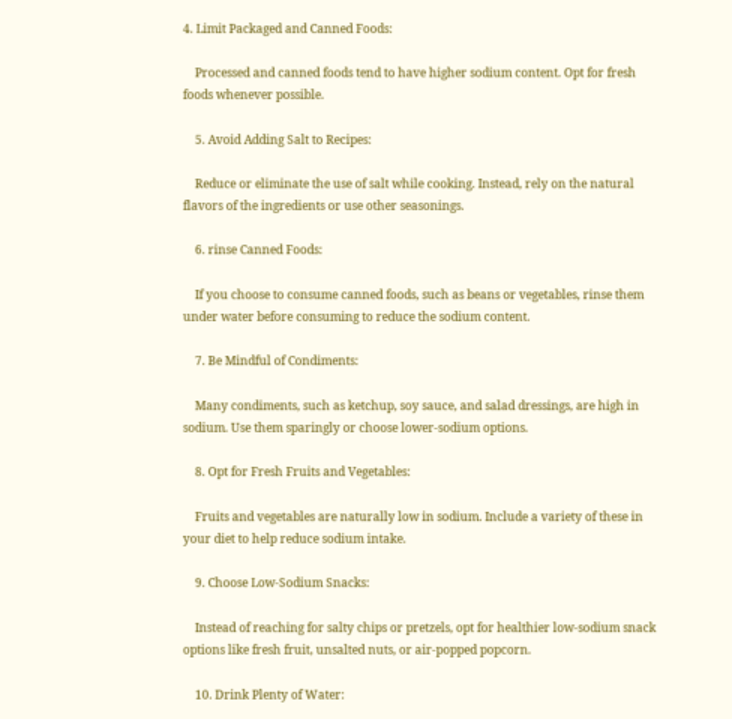4. Limit Packaged and Canned Foods:

    Processed and canned foods tend to have higher sodium content. Opt for fresh foods whenever possible.

    5. Avoid Adding Salt to Recipes:

    Reduce or eliminate the use of salt while cooking. Instead, rely on the natural flavors of the ingredients or use other seasonings.

    6. rinse Canned Foods:

    If you choose to consume canned foods, such as beans or vegetables, rinse them under water before consuming to reduce the sodium content.

    7. Be Mindful of Condiments:

    Many condiments, such as ketchup, soy sauce, and salad dressings, are high in sodium. Use them sparingly or choose lower-sodium options.

    8. Opt for Fresh Fruits and Vegetables:

    Fruits and vegetables are naturally low in sodium. Include a variety of these in your diet to help reduce sodium intake.

    9. Choose Low-Sodium Snacks:

    Instead of reaching for salty chips or pretzels, opt for healthier low-sodium snack options like fresh fruit, unsalted nuts, or air-popped popcorn.

    10. Drink Plenty of Water: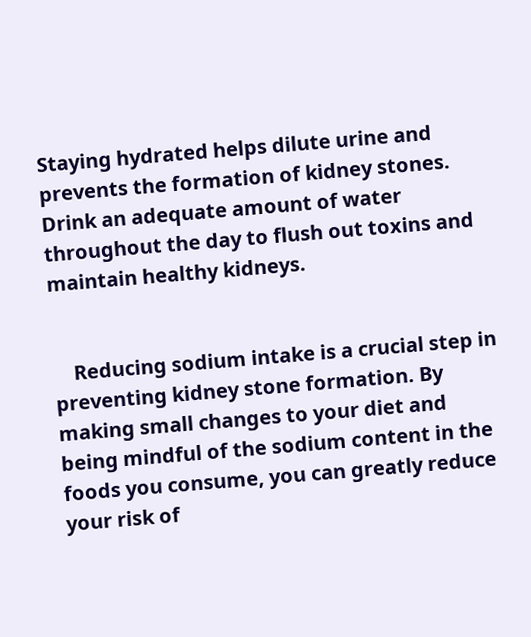Staying hydrated helps dilute urine and prevents the formation of kidney stones. Drink an adequate amount of water throughout the day to flush out toxins and maintain healthy kidneys.


    Reducing sodium intake is a crucial step in preventing kidney stone formation. By making small changes to your diet and being mindful of the sodium content in the foods you consume, you can greatly reduce your risk of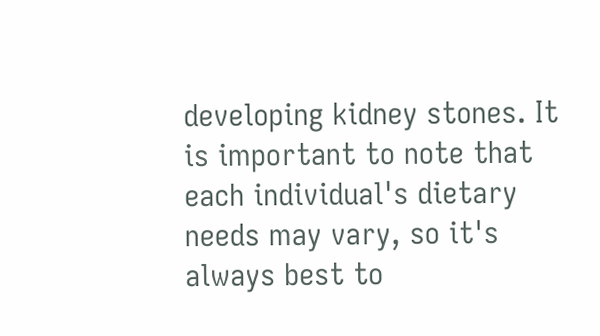developing kidney stones. It is important to note that each individual's dietary needs may vary, so it's always best to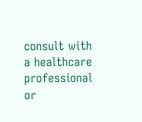consult with a healthcare professional or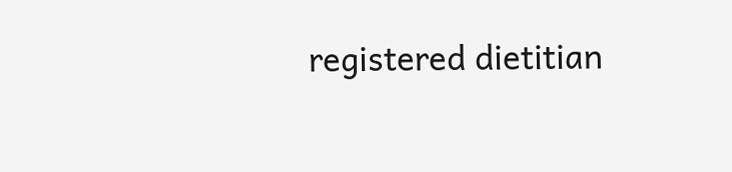registered dietitian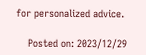for personalized advice.

    Posted on: 2023/12/29